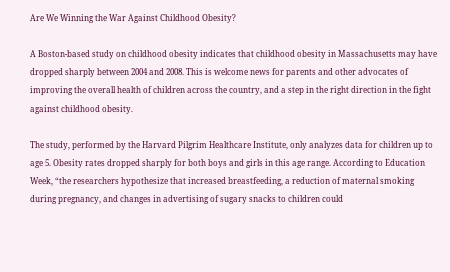Are We Winning the War Against Childhood Obesity?

A Boston-based study on childhood obesity indicates that childhood obesity in Massachusetts may have dropped sharply between 2004 and 2008. This is welcome news for parents and other advocates of improving the overall health of children across the country, and a step in the right direction in the fight against childhood obesity.

The study, performed by the Harvard Pilgrim Healthcare Institute, only analyzes data for children up to age 5. Obesity rates dropped sharply for both boys and girls in this age range. According to Education Week, “the researchers hypothesize that increased breastfeeding, a reduction of maternal smoking during pregnancy, and changes in advertising of sugary snacks to children could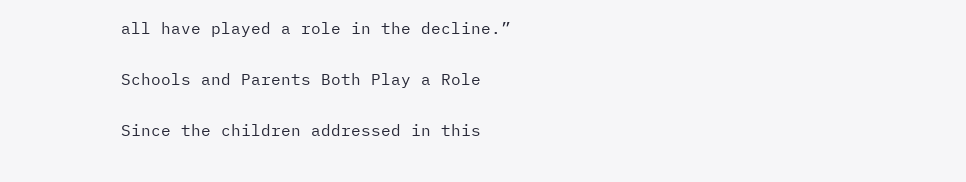all have played a role in the decline.”

Schools and Parents Both Play a Role

Since the children addressed in this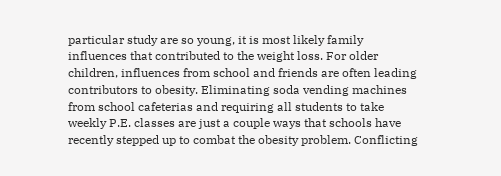particular study are so young, it is most likely family influences that contributed to the weight loss. For older children, influences from school and friends are often leading contributors to obesity. Eliminating soda vending machines from school cafeterias and requiring all students to take weekly P.E. classes are just a couple ways that schools have recently stepped up to combat the obesity problem. Conflicting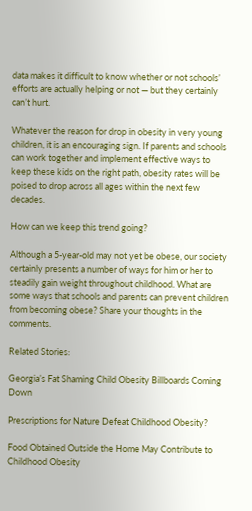data makes it difficult to know whether or not schools’ efforts are actually helping or not — but they certainly can’t hurt.

Whatever the reason for drop in obesity in very young children, it is an encouraging sign. If parents and schools can work together and implement effective ways to keep these kids on the right path, obesity rates will be poised to drop across all ages within the next few decades.

How can we keep this trend going?

Although a 5-year-old may not yet be obese, our society certainly presents a number of ways for him or her to steadily gain weight throughout childhood. What are some ways that schools and parents can prevent children from becoming obese? Share your thoughts in the comments.

Related Stories:

Georgia’s Fat Shaming Child Obesity Billboards Coming Down

Prescriptions for Nature Defeat Childhood Obesity?

Food Obtained Outside the Home May Contribute to Childhood Obesity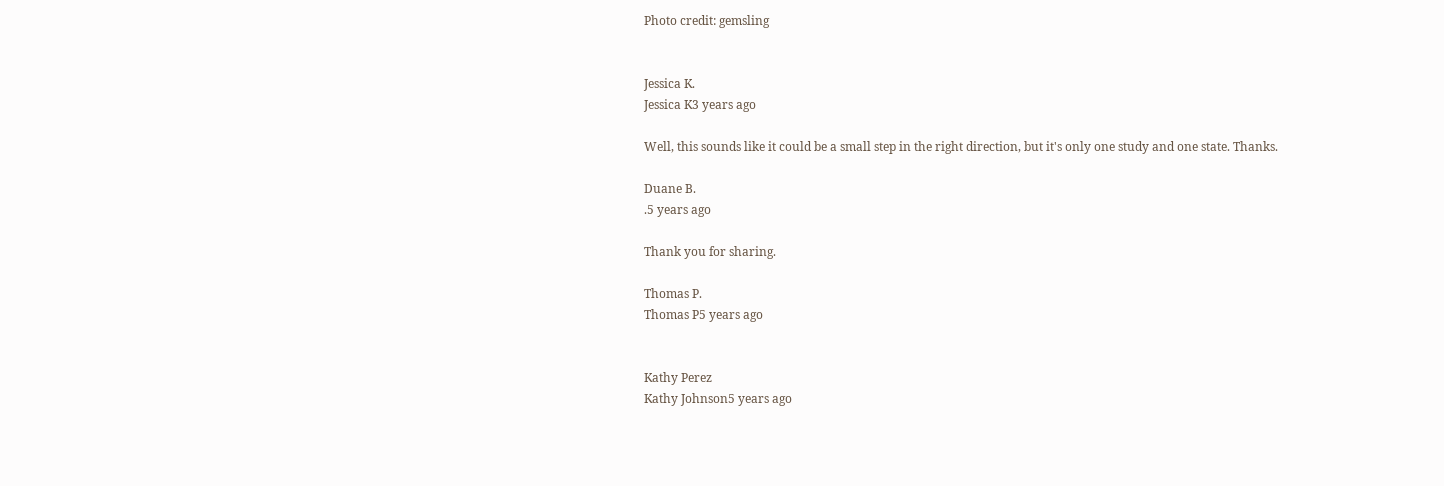Photo credit: gemsling


Jessica K.
Jessica K3 years ago

Well, this sounds like it could be a small step in the right direction, but it's only one study and one state. Thanks.

Duane B.
.5 years ago

Thank you for sharing.

Thomas P.
Thomas P5 years ago


Kathy Perez
Kathy Johnson5 years ago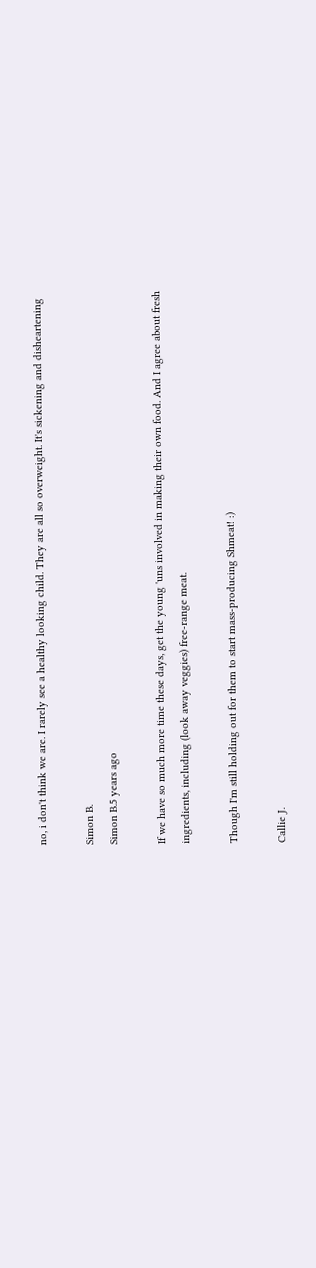no, i don't think we are. I rarely see a healthy looking child. They are all so overweight. It's sickening and disheartening

Simon B.
Simon B.5 years ago

If we have so much more time these days, get the young 'uns involved in making their own food. And I agree about fresh ingredients, including (look away veggies) free-range meat.

Though I'm still holding out for them to start mass-producing Shmeat! :)

Callie J.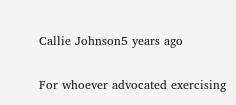Callie Johnson5 years ago

For whoever advocated exercising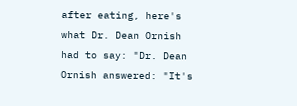after eating, here's what Dr. Dean Ornish had to say: "Dr. Dean Ornish answered: "It's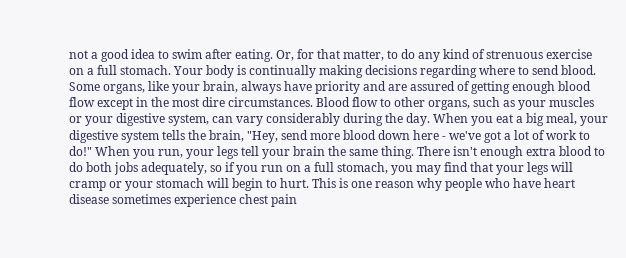not a good idea to swim after eating. Or, for that matter, to do any kind of strenuous exercise on a full stomach. Your body is continually making decisions regarding where to send blood. Some organs, like your brain, always have priority and are assured of getting enough blood flow except in the most dire circumstances. Blood flow to other organs, such as your muscles or your digestive system, can vary considerably during the day. When you eat a big meal, your digestive system tells the brain, "Hey, send more blood down here - we've got a lot of work to do!" When you run, your legs tell your brain the same thing. There isn't enough extra blood to do both jobs adequately, so if you run on a full stomach, you may find that your legs will cramp or your stomach will begin to hurt. This is one reason why people who have heart disease sometimes experience chest pain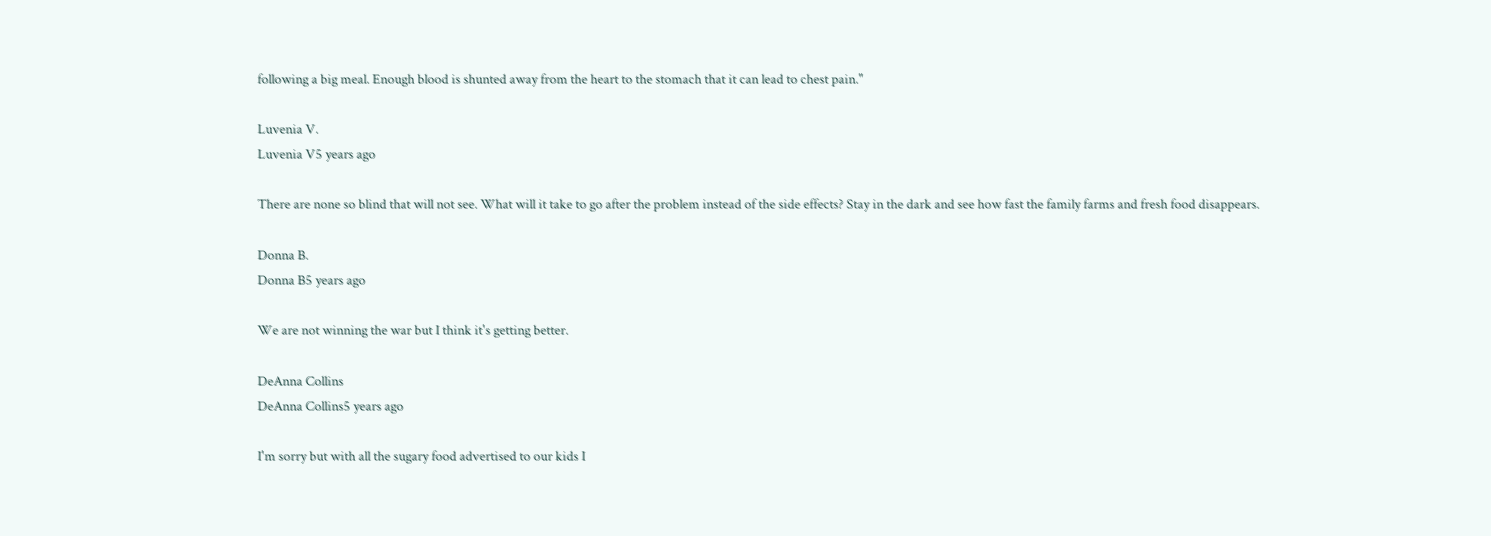following a big meal. Enough blood is shunted away from the heart to the stomach that it can lead to chest pain."

Luvenia V.
Luvenia V5 years ago

There are none so blind that will not see. What will it take to go after the problem instead of the side effects? Stay in the dark and see how fast the family farms and fresh food disappears.

Donna B.
Donna B5 years ago

We are not winning the war but I think it's getting better.

DeAnna Collins
DeAnna Collins5 years ago

I'm sorry but with all the sugary food advertised to our kids I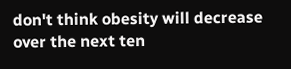don't think obesity will decrease over the next ten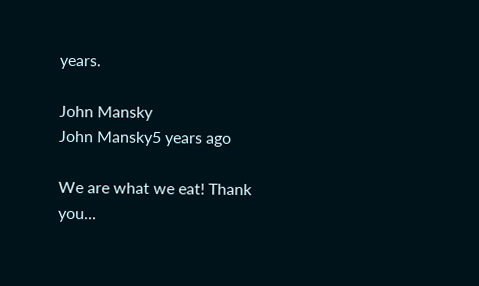years.

John Mansky
John Mansky5 years ago

We are what we eat! Thank you...